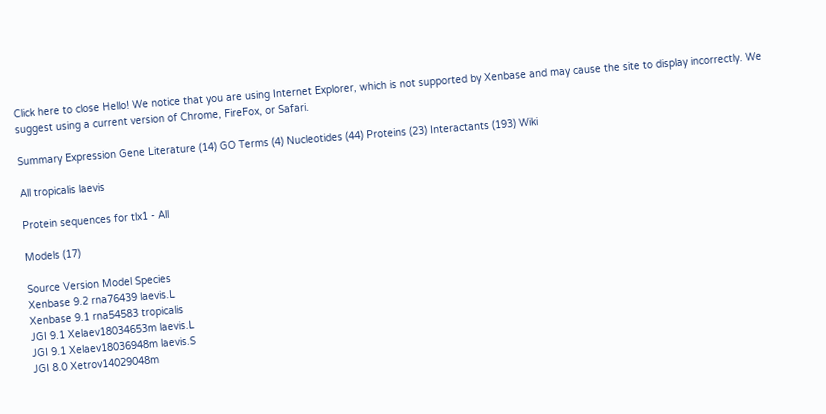Click here to close Hello! We notice that you are using Internet Explorer, which is not supported by Xenbase and may cause the site to display incorrectly. We suggest using a current version of Chrome, FireFox, or Safari.

Summary Expression Gene Literature (14) GO Terms (4) Nucleotides (44) Proteins (23) Interactants (193) Wiki

All tropicalis laevis

Protein sequences for tlx1 - All

Models (17)

Source Version Model Species
Xenbase 9.2 rna76439 laevis.L
Xenbase 9.1 rna54583 tropicalis
JGI 9.1 Xelaev18034653m laevis.L
JGI 9.1 Xelaev18036948m laevis.S
JGI 8.0 Xetrov14029048m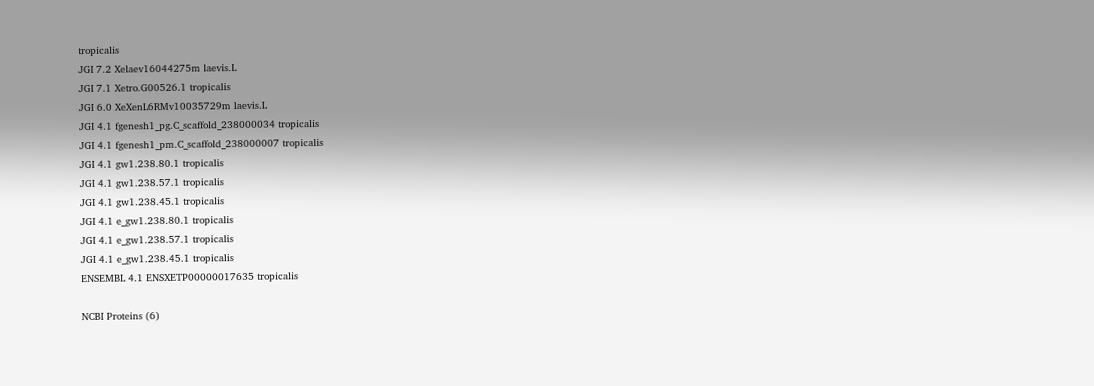tropicalis
JGI 7.2 Xelaev16044275m laevis.L
JGI 7.1 Xetro.G00526.1 tropicalis
JGI 6.0 XeXenL6RMv10035729m laevis.L
JGI 4.1 fgenesh1_pg.C_scaffold_238000034 tropicalis
JGI 4.1 fgenesh1_pm.C_scaffold_238000007 tropicalis
JGI 4.1 gw1.238.80.1 tropicalis
JGI 4.1 gw1.238.57.1 tropicalis
JGI 4.1 gw1.238.45.1 tropicalis
JGI 4.1 e_gw1.238.80.1 tropicalis
JGI 4.1 e_gw1.238.57.1 tropicalis
JGI 4.1 e_gw1.238.45.1 tropicalis
ENSEMBL 4.1 ENSXETP00000017635 tropicalis

NCBI Proteins (6)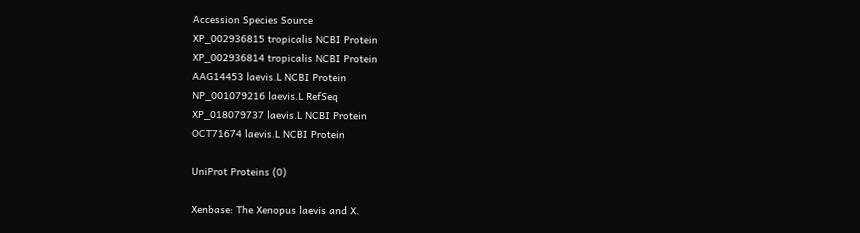Accession Species Source
XP_002936815 tropicalis NCBI Protein
XP_002936814 tropicalis NCBI Protein
AAG14453 laevis.L NCBI Protein
NP_001079216 laevis.L RefSeq
XP_018079737 laevis.L NCBI Protein
OCT71674 laevis.L NCBI Protein

UniProt Proteins (0)

Xenbase: The Xenopus laevis and X.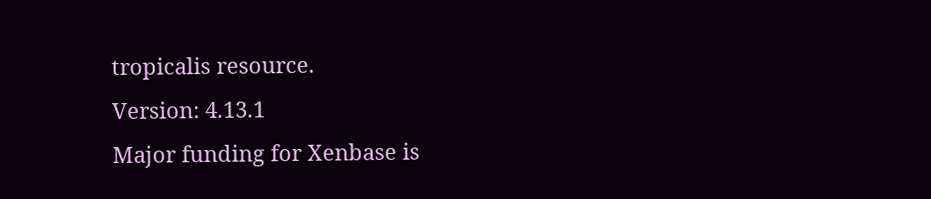tropicalis resource.
Version: 4.13.1
Major funding for Xenbase is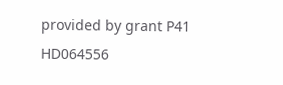provided by grant P41 HD064556